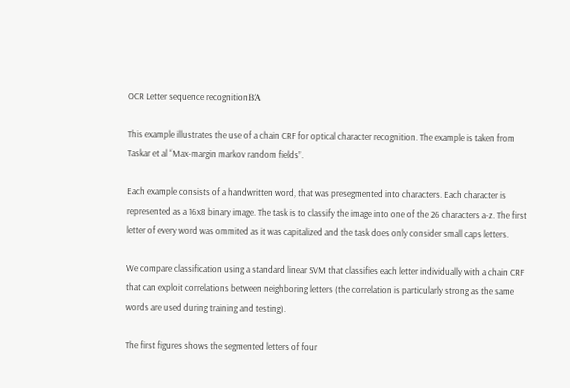OCR Letter sequence recognitionΒΆ

This example illustrates the use of a chain CRF for optical character recognition. The example is taken from Taskar et al “Max-margin markov random fields”.

Each example consists of a handwritten word, that was presegmented into characters. Each character is represented as a 16x8 binary image. The task is to classify the image into one of the 26 characters a-z. The first letter of every word was ommited as it was capitalized and the task does only consider small caps letters.

We compare classification using a standard linear SVM that classifies each letter individually with a chain CRF that can exploit correlations between neighboring letters (the correlation is particularly strong as the same words are used during training and testing).

The first figures shows the segmented letters of four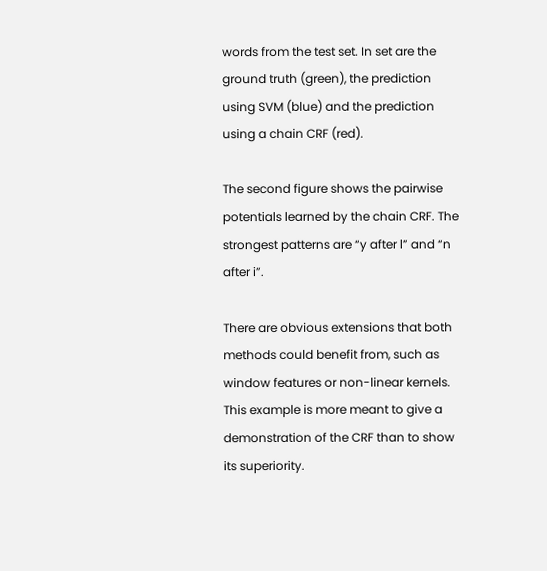words from the test set. In set are the ground truth (green), the prediction using SVM (blue) and the prediction using a chain CRF (red).

The second figure shows the pairwise potentials learned by the chain CRF. The strongest patterns are “y after l” and “n after i”.

There are obvious extensions that both methods could benefit from, such as window features or non-linear kernels. This example is more meant to give a demonstration of the CRF than to show its superiority.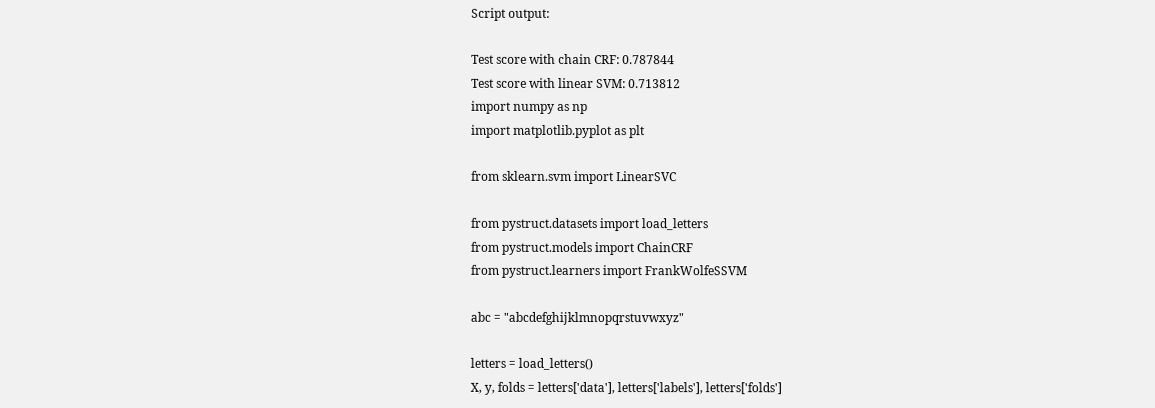Script output:

Test score with chain CRF: 0.787844
Test score with linear SVM: 0.713812
import numpy as np
import matplotlib.pyplot as plt

from sklearn.svm import LinearSVC

from pystruct.datasets import load_letters
from pystruct.models import ChainCRF
from pystruct.learners import FrankWolfeSSVM

abc = "abcdefghijklmnopqrstuvwxyz"

letters = load_letters()
X, y, folds = letters['data'], letters['labels'], letters['folds']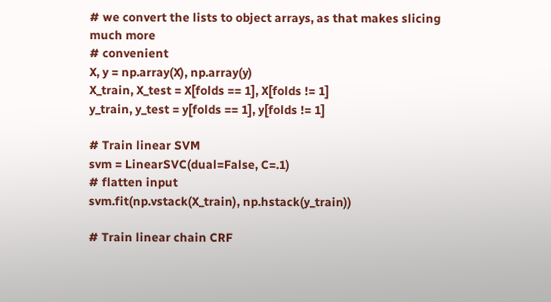# we convert the lists to object arrays, as that makes slicing much more
# convenient
X, y = np.array(X), np.array(y)
X_train, X_test = X[folds == 1], X[folds != 1]
y_train, y_test = y[folds == 1], y[folds != 1]

# Train linear SVM
svm = LinearSVC(dual=False, C=.1)
# flatten input
svm.fit(np.vstack(X_train), np.hstack(y_train))

# Train linear chain CRF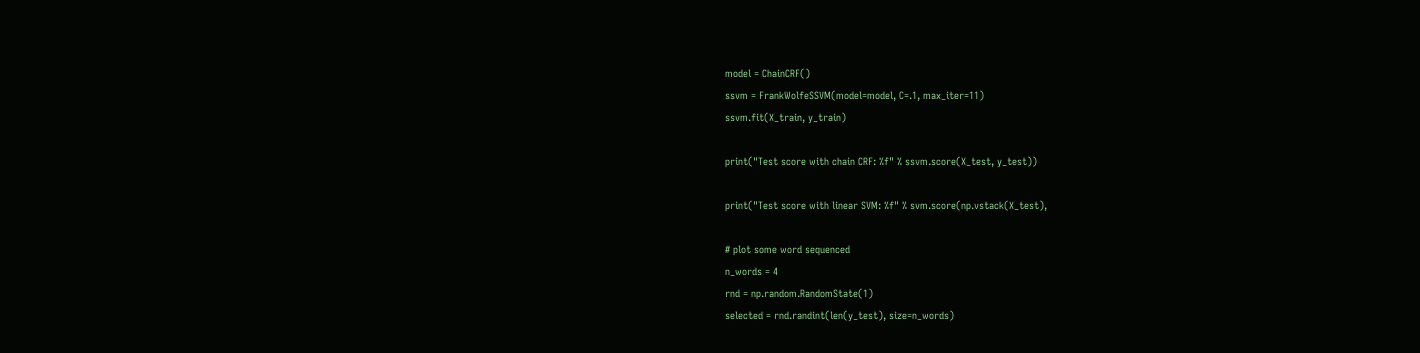model = ChainCRF()
ssvm = FrankWolfeSSVM(model=model, C=.1, max_iter=11)
ssvm.fit(X_train, y_train)

print("Test score with chain CRF: %f" % ssvm.score(X_test, y_test))

print("Test score with linear SVM: %f" % svm.score(np.vstack(X_test),

# plot some word sequenced
n_words = 4
rnd = np.random.RandomState(1)
selected = rnd.randint(len(y_test), size=n_words)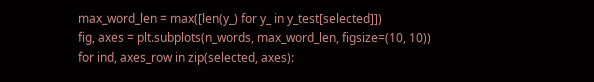max_word_len = max([len(y_) for y_ in y_test[selected]])
fig, axes = plt.subplots(n_words, max_word_len, figsize=(10, 10))
for ind, axes_row in zip(selected, axes):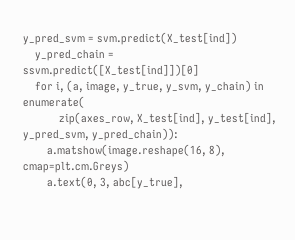y_pred_svm = svm.predict(X_test[ind])
    y_pred_chain = ssvm.predict([X_test[ind]])[0]
    for i, (a, image, y_true, y_svm, y_chain) in enumerate(
            zip(axes_row, X_test[ind], y_test[ind], y_pred_svm, y_pred_chain)):
        a.matshow(image.reshape(16, 8), cmap=plt.cm.Greys)
        a.text(0, 3, abc[y_true],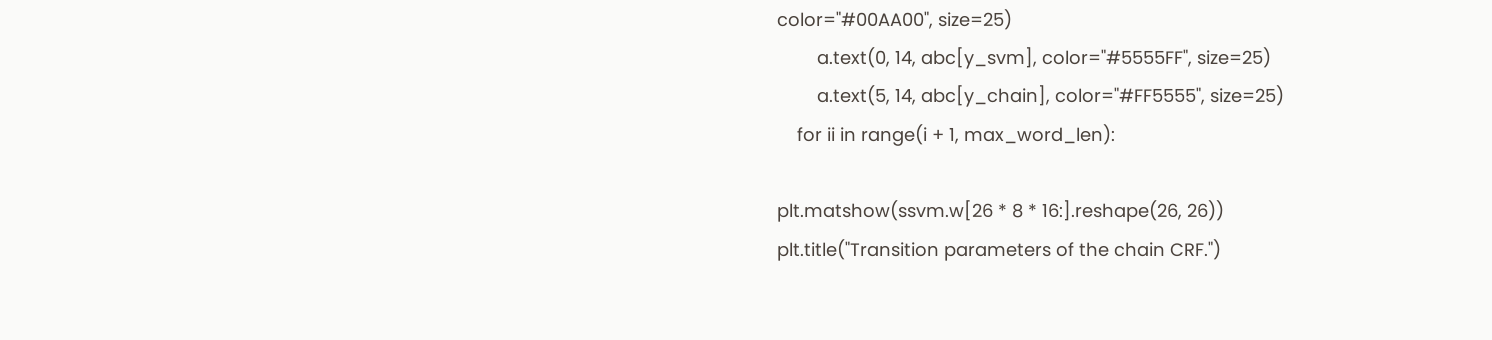color="#00AA00", size=25)
        a.text(0, 14, abc[y_svm], color="#5555FF", size=25)
        a.text(5, 14, abc[y_chain], color="#FF5555", size=25)
    for ii in range(i + 1, max_word_len):

plt.matshow(ssvm.w[26 * 8 * 16:].reshape(26, 26))
plt.title("Transition parameters of the chain CRF.")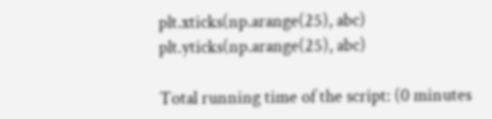plt.xticks(np.arange(25), abc)
plt.yticks(np.arange(25), abc)

Total running time of the script: (0 minutes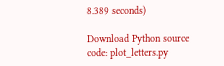8.389 seconds)

Download Python source code: plot_letters.py